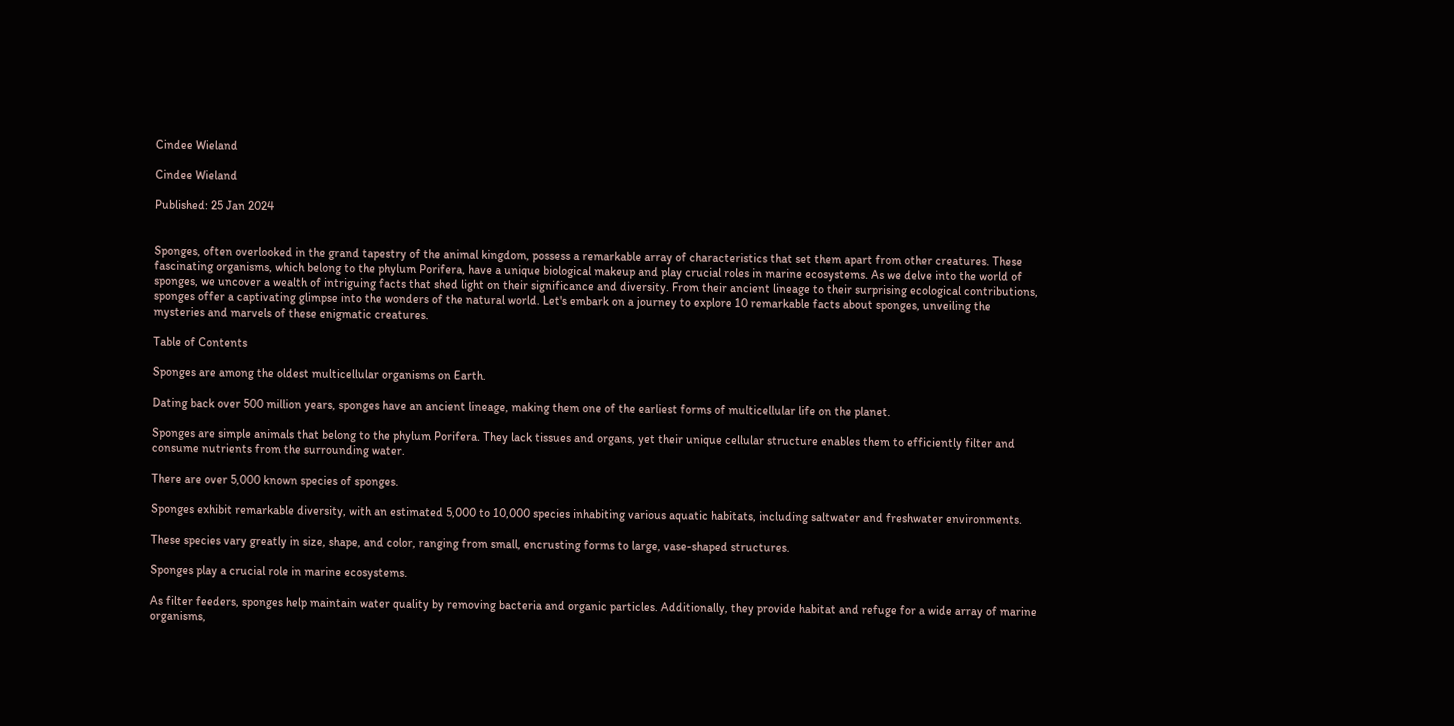Cindee Wieland

Cindee Wieland

Published: 25 Jan 2024


Sponges, often overlooked in the grand tapestry of the animal kingdom, possess a remarkable array of characteristics that set them apart from other creatures. These fascinating organisms, which belong to the phylum Porifera, have a unique biological makeup and play crucial roles in marine ecosystems. As we delve into the world of sponges, we uncover a wealth of intriguing facts that shed light on their significance and diversity. From their ancient lineage to their surprising ecological contributions, sponges offer a captivating glimpse into the wonders of the natural world. Let's embark on a journey to explore 10 remarkable facts about sponges, unveiling the mysteries and marvels of these enigmatic creatures.

Table of Contents

Sponges are among the oldest multicellular organisms on Earth.

Dating back over 500 million years, sponges have an ancient lineage, making them one of the earliest forms of multicellular life on the planet.

Sponges are simple animals that belong to the phylum Porifera. They lack tissues and organs, yet their unique cellular structure enables them to efficiently filter and consume nutrients from the surrounding water.

There are over 5,000 known species of sponges.

Sponges exhibit remarkable diversity, with an estimated 5,000 to 10,000 species inhabiting various aquatic habitats, including saltwater and freshwater environments.

These species vary greatly in size, shape, and color, ranging from small, encrusting forms to large, vase-shaped structures.

Sponges play a crucial role in marine ecosystems.

As filter feeders, sponges help maintain water quality by removing bacteria and organic particles. Additionally, they provide habitat and refuge for a wide array of marine organisms,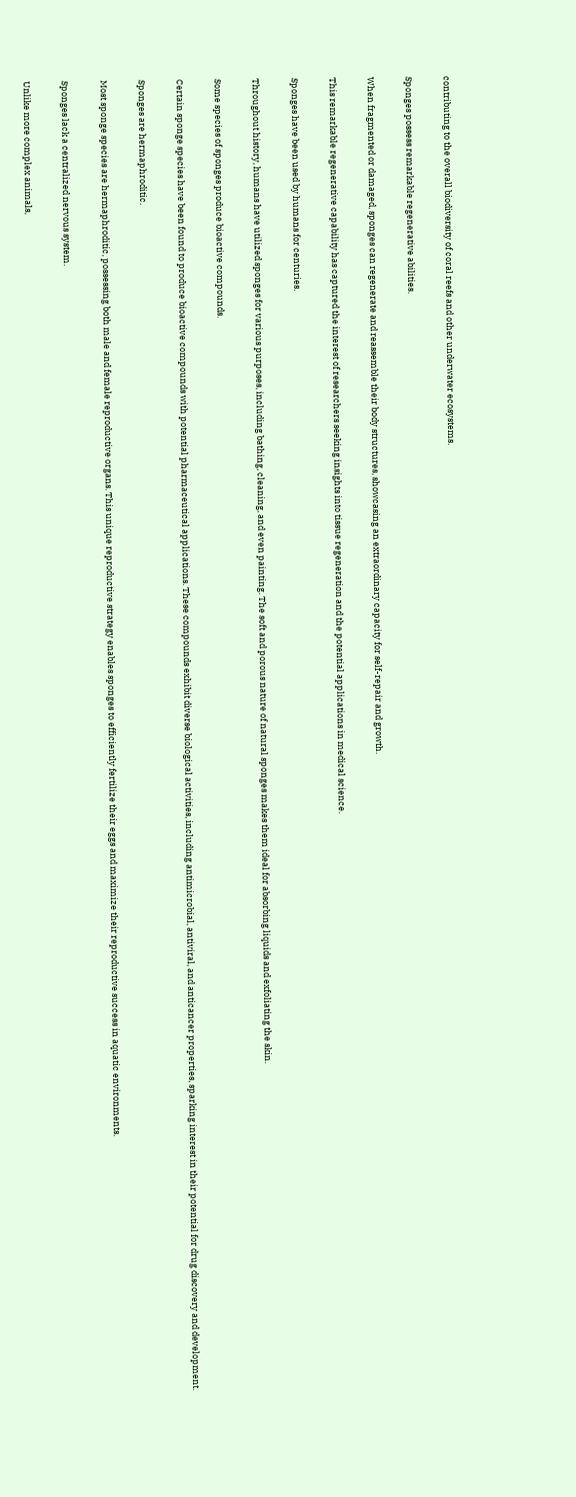contributing to the overall biodiversity of coral reefs and other underwater ecosystems.

Sponges possess remarkable regenerative abilities.

When fragmented or damaged, sponges can regenerate and reassemble their body structures, showcasing an extraordinary capacity for self-repair and growth.

This remarkable regenerative capability has captured the interest of researchers seeking insights into tissue regeneration and the potential applications in medical science.

Sponges have been used by humans for centuries.

Throughout history, humans have utilized sponges for various purposes, including bathing, cleaning, and even painting. The soft and porous nature of natural sponges makes them ideal for absorbing liquids and exfoliating the skin.

Some species of sponges produce bioactive compounds.

Certain sponge species have been found to produce bioactive compounds with potential pharmaceutical applications. These compounds exhibit diverse biological activities, including antimicrobial, antiviral, and anticancer properties, sparking interest in their potential for drug discovery and development.

Sponges are hermaphroditic.

Most sponge species are hermaphroditic, possessing both male and female reproductive organs. This unique reproductive strategy enables sponges to efficiently fertilize their eggs and maximize their reproductive success in aquatic environments.

Sponges lack a centralized nervous system.

Unlike more complex animals,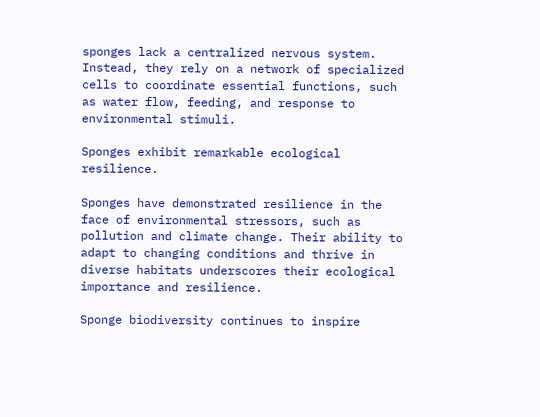sponges lack a centralized nervous system. Instead, they rely on a network of specialized cells to coordinate essential functions, such as water flow, feeding, and response to environmental stimuli.

Sponges exhibit remarkable ecological resilience.

Sponges have demonstrated resilience in the face of environmental stressors, such as pollution and climate change. Their ability to adapt to changing conditions and thrive in diverse habitats underscores their ecological importance and resilience.

Sponge biodiversity continues to inspire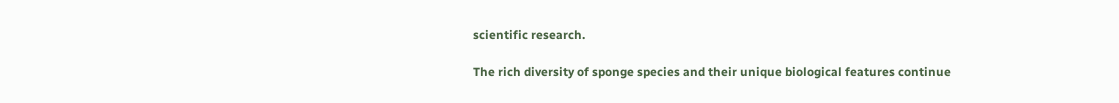scientific research.

The rich diversity of sponge species and their unique biological features continue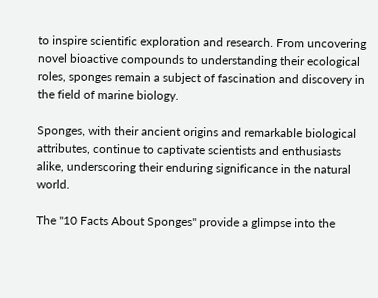to inspire scientific exploration and research. From uncovering novel bioactive compounds to understanding their ecological roles, sponges remain a subject of fascination and discovery in the field of marine biology.

Sponges, with their ancient origins and remarkable biological attributes, continue to captivate scientists and enthusiasts alike, underscoring their enduring significance in the natural world.

The "10 Facts About Sponges" provide a glimpse into the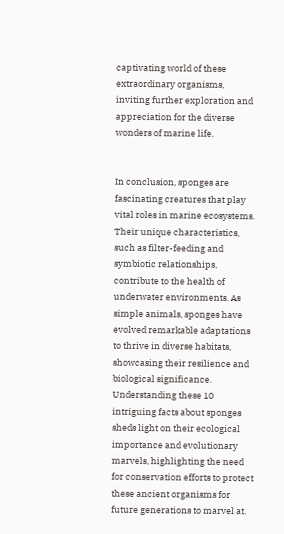captivating world of these extraordinary organisms, inviting further exploration and appreciation for the diverse wonders of marine life.


In conclusion, sponges are fascinating creatures that play vital roles in marine ecosystems. Their unique characteristics, such as filter-feeding and symbiotic relationships, contribute to the health of underwater environments. As simple animals, sponges have evolved remarkable adaptations to thrive in diverse habitats, showcasing their resilience and biological significance. Understanding these 10 intriguing facts about sponges sheds light on their ecological importance and evolutionary marvels, highlighting the need for conservation efforts to protect these ancient organisms for future generations to marvel at.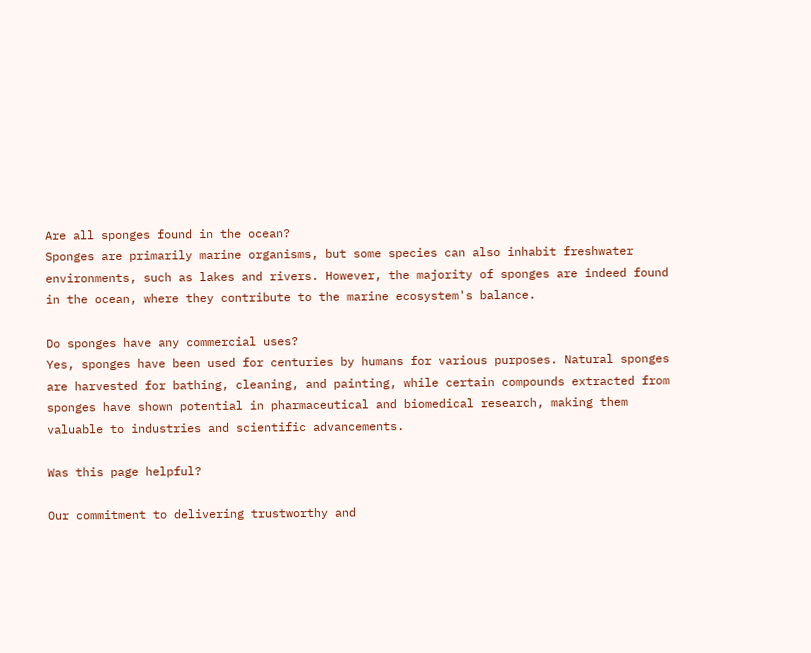Are all sponges found in the ocean?
Sponges are primarily marine organisms, but some species can also inhabit freshwater environments, such as lakes and rivers. However, the majority of sponges are indeed found in the ocean, where they contribute to the marine ecosystem's balance.

Do sponges have any commercial uses?
Yes, sponges have been used for centuries by humans for various purposes. Natural sponges are harvested for bathing, cleaning, and painting, while certain compounds extracted from sponges have shown potential in pharmaceutical and biomedical research, making them valuable to industries and scientific advancements.

Was this page helpful?

Our commitment to delivering trustworthy and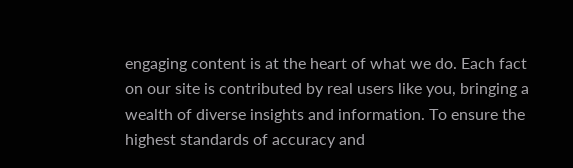engaging content is at the heart of what we do. Each fact on our site is contributed by real users like you, bringing a wealth of diverse insights and information. To ensure the highest standards of accuracy and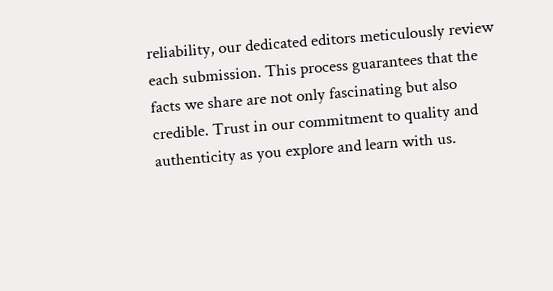reliability, our dedicated editors meticulously review each submission. This process guarantees that the facts we share are not only fascinating but also credible. Trust in our commitment to quality and authenticity as you explore and learn with us.